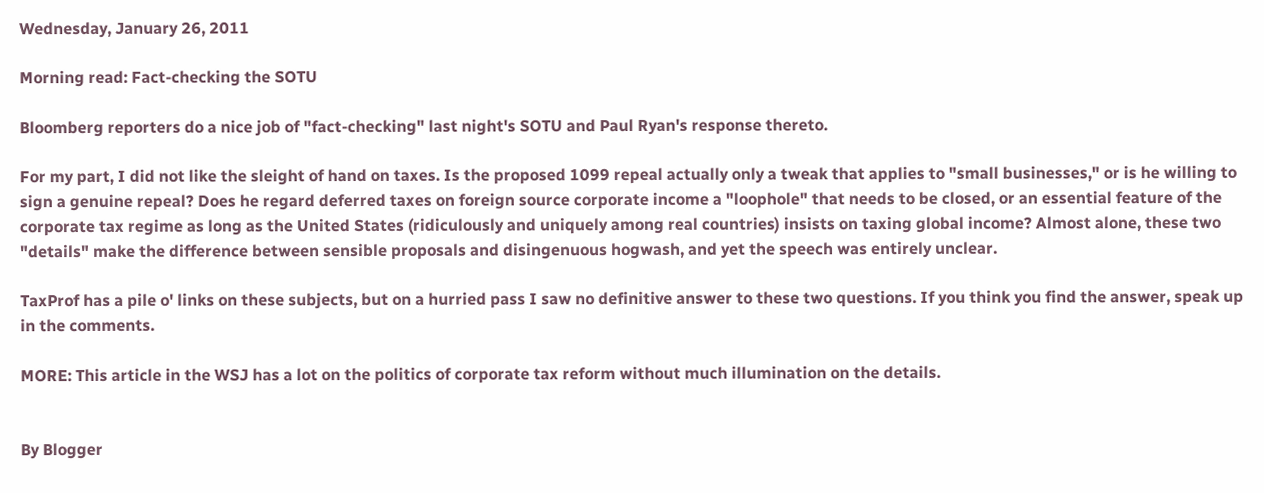Wednesday, January 26, 2011

Morning read: Fact-checking the SOTU

Bloomberg reporters do a nice job of "fact-checking" last night's SOTU and Paul Ryan's response thereto.

For my part, I did not like the sleight of hand on taxes. Is the proposed 1099 repeal actually only a tweak that applies to "small businesses," or is he willing to sign a genuine repeal? Does he regard deferred taxes on foreign source corporate income a "loophole" that needs to be closed, or an essential feature of the corporate tax regime as long as the United States (ridiculously and uniquely among real countries) insists on taxing global income? Almost alone, these two "details" make the difference between sensible proposals and disingenuous hogwash, and yet the speech was entirely unclear.

TaxProf has a pile o' links on these subjects, but on a hurried pass I saw no definitive answer to these two questions. If you think you find the answer, speak up in the comments.

MORE: This article in the WSJ has a lot on the politics of corporate tax reform without much illumination on the details.


By Blogger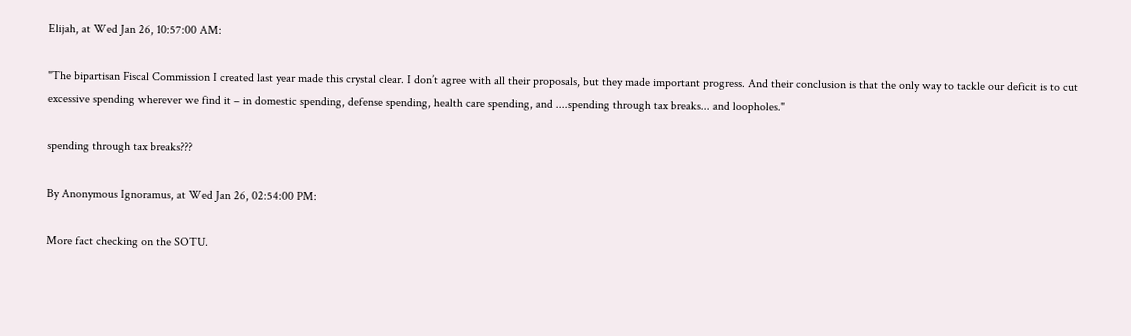Elijah, at Wed Jan 26, 10:57:00 AM:

"The bipartisan Fiscal Commission I created last year made this crystal clear. I don’t agree with all their proposals, but they made important progress. And their conclusion is that the only way to tackle our deficit is to cut excessive spending wherever we find it – in domestic spending, defense spending, health care spending, and ....spending through tax breaks... and loopholes."

spending through tax breaks???

By Anonymous Ignoramus, at Wed Jan 26, 02:54:00 PM:

More fact checking on the SOTU.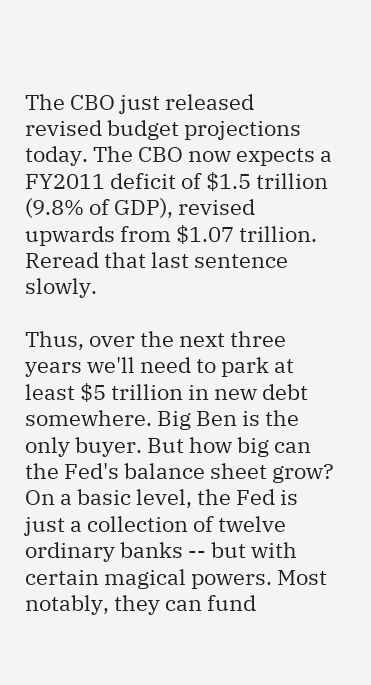The CBO just released revised budget projections today. The CBO now expects a FY2011 deficit of $1.5 trillion (9.8% of GDP), revised upwards from $1.07 trillion. Reread that last sentence slowly.

Thus, over the next three years we'll need to park at least $5 trillion in new debt somewhere. Big Ben is the only buyer. But how big can the Fed's balance sheet grow? On a basic level, the Fed is just a collection of twelve ordinary banks -- but with certain magical powers. Most notably, they can fund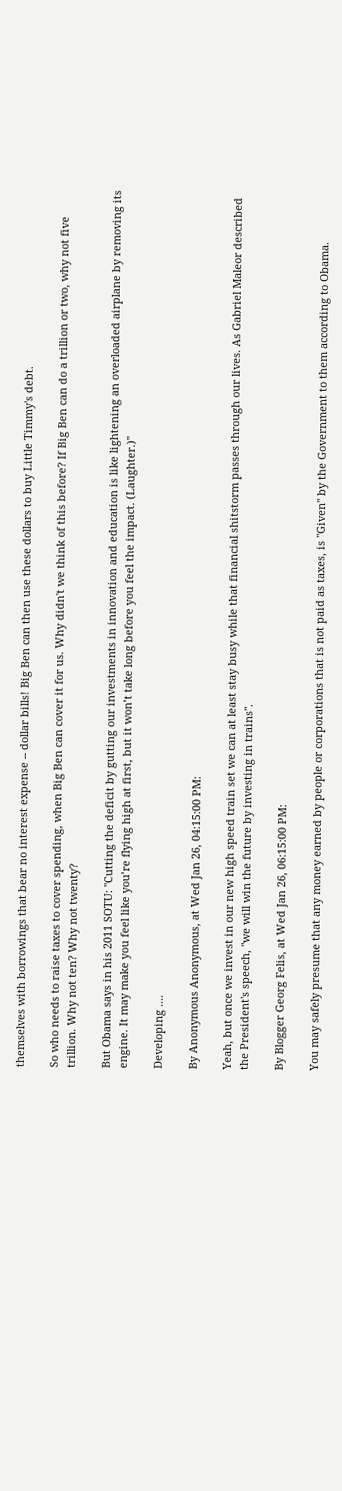themselves with borrowings that bear no interest expense -- dollar bills! Big Ben can then use these dollars to buy Little Timmy's debt.

So who needs to raise taxes to cover spending, when Big Ben can cover it for us. Why didn't we think of this before? If Big Ben can do a trillion or two, why not five trillion. Why not ten? Why not twenty?

But Obama says in his 2011 SOTU: "Cutting the deficit by gutting our investments in innovation and education is like lightening an overloaded airplane by removing its engine. It may make you feel like you’re flying high at first, but it won’t take long before you feel the impact. (Laughter.)"

Developing ....

By Anonymous Anonymous, at Wed Jan 26, 04:15:00 PM:

Yeah, but once we invest in our new high speed train set we can at least stay busy while that financial shitstorm passes through our lives. As Gabriel Maleor described the President's speech, "we will win the future by investing in trains".

By Blogger Georg Felis, at Wed Jan 26, 06:15:00 PM:

You may safely presume that any money earned by people or corporations that is not paid as taxes, is "Given" by the Government to them according to Obama.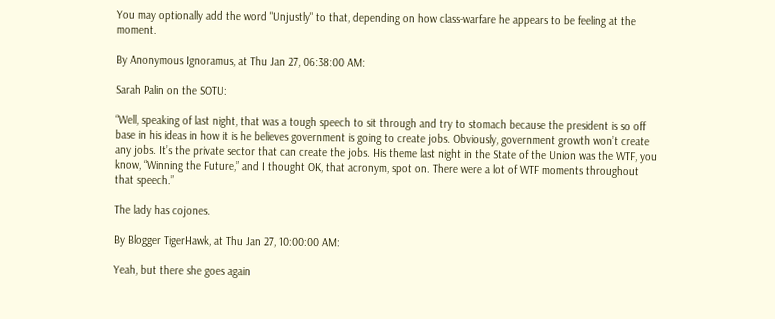You may optionally add the word "Unjustly" to that, depending on how class-warfare he appears to be feeling at the moment.

By Anonymous Ignoramus, at Thu Jan 27, 06:38:00 AM:

Sarah Palin on the SOTU:

“Well, speaking of last night, that was a tough speech to sit through and try to stomach because the president is so off base in his ideas in how it is he believes government is going to create jobs. Obviously, government growth won’t create any jobs. It’s the private sector that can create the jobs. His theme last night in the State of the Union was the WTF, you know, “Winning the Future,” and I thought OK, that acronym, spot on. There were a lot of WTF moments throughout that speech.”

The lady has cojones.

By Blogger TigerHawk, at Thu Jan 27, 10:00:00 AM:

Yeah, but there she goes again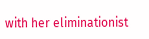with her eliminationist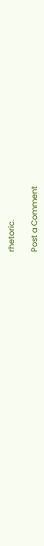rhetoric.

Post a Comment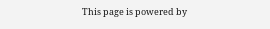This page is powered by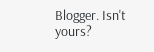Blogger. Isn't yours?